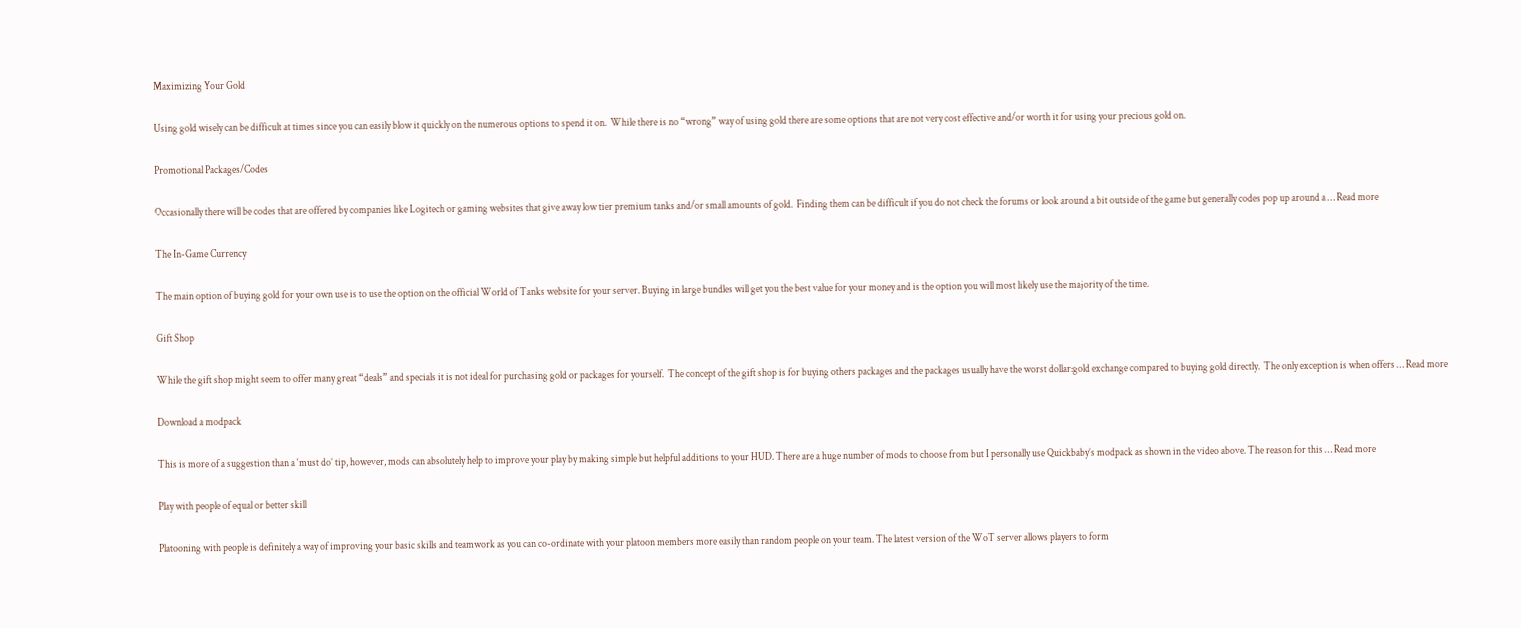Maximizing Your Gold

Using gold wisely can be difficult at times since you can easily blow it quickly on the numerous options to spend it on.  While there is no “wrong” way of using gold there are some options that are not very cost effective and/or worth it for using your precious gold on.

Promotional Packages/Codes

Occasionally there will be codes that are offered by companies like Logitech or gaming websites that give away low tier premium tanks and/or small amounts of gold.  Finding them can be difficult if you do not check the forums or look around a bit outside of the game but generally codes pop up around a … Read more

The In-Game Currency

The main option of buying gold for your own use is to use the option on the official World of Tanks website for your server. Buying in large bundles will get you the best value for your money and is the option you will most likely use the majority of the time.

Gift Shop

While the gift shop might seem to offer many great “deals” and specials it is not ideal for purchasing gold or packages for yourself.  The concept of the gift shop is for buying others packages and the packages usually have the worst dollar:gold exchange compared to buying gold directly.  The only exception is when offers … Read more

Download a modpack

This is more of a suggestion than a ‘must do’ tip, however, mods can absolutely help to improve your play by making simple but helpful additions to your HUD. There are a huge number of mods to choose from but I personally use Quickbaby’s modpack as shown in the video above. The reason for this … Read more

Play with people of equal or better skill

Platooning with people is definitely a way of improving your basic skills and teamwork as you can co-ordinate with your platoon members more easily than random people on your team. The latest version of the WoT server allows players to form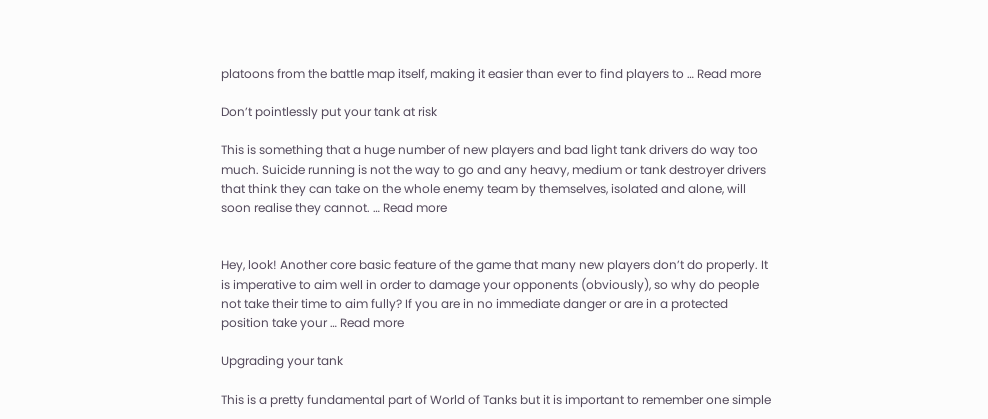platoons from the battle map itself, making it easier than ever to find players to … Read more

Don’t pointlessly put your tank at risk

This is something that a huge number of new players and bad light tank drivers do way too much. Suicide running is not the way to go and any heavy, medium or tank destroyer drivers that think they can take on the whole enemy team by themselves, isolated and alone, will soon realise they cannot. … Read more


Hey, look! Another core basic feature of the game that many new players don’t do properly. It is imperative to aim well in order to damage your opponents (obviously), so why do people not take their time to aim fully? If you are in no immediate danger or are in a protected position take your … Read more

Upgrading your tank

This is a pretty fundamental part of World of Tanks but it is important to remember one simple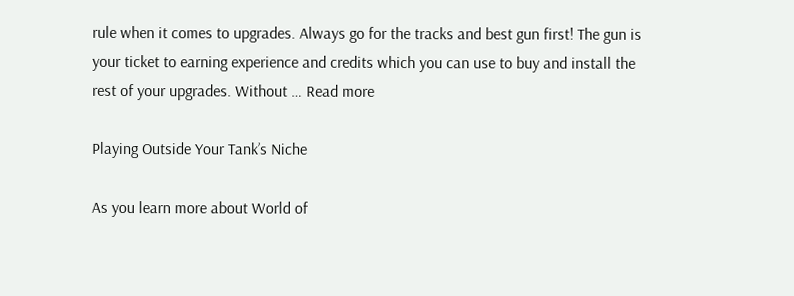rule when it comes to upgrades. Always go for the tracks and best gun first! The gun is your ticket to earning experience and credits which you can use to buy and install the rest of your upgrades. Without … Read more

Playing Outside Your Tank’s Niche

As you learn more about World of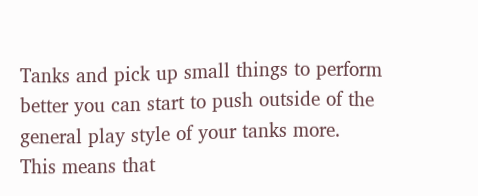Tanks and pick up small things to perform better you can start to push outside of the general play style of your tanks more.  This means that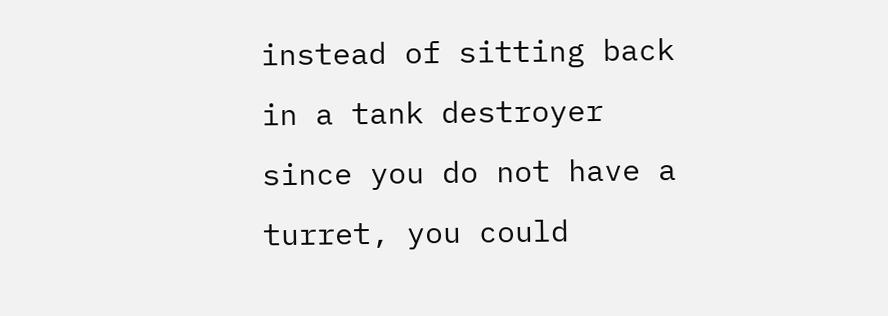instead of sitting back in a tank destroyer since you do not have a turret, you could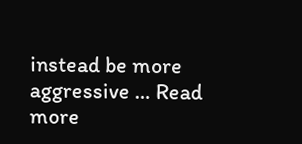instead be more aggressive … Read more